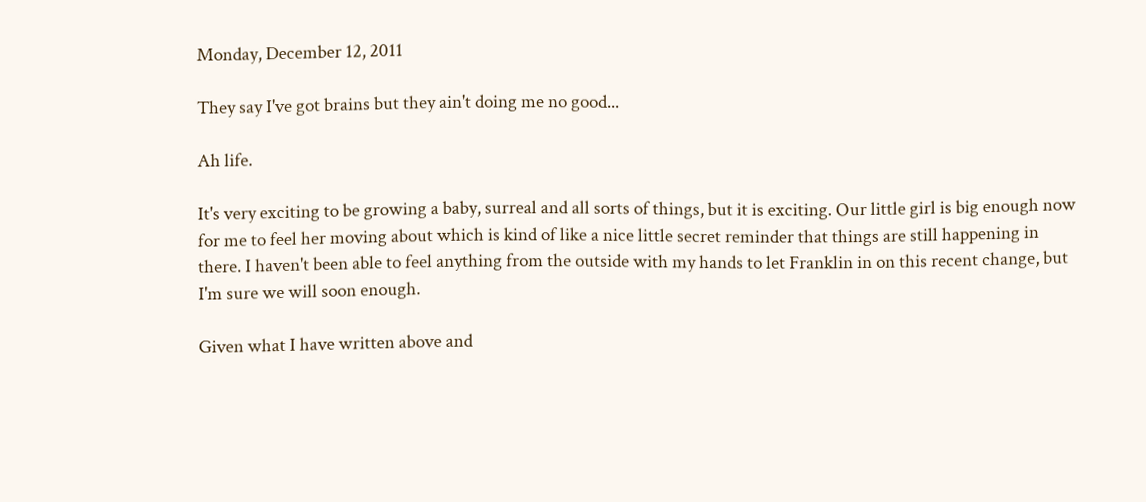Monday, December 12, 2011

They say I've got brains but they ain't doing me no good...

Ah life.

It's very exciting to be growing a baby, surreal and all sorts of things, but it is exciting. Our little girl is big enough now for me to feel her moving about which is kind of like a nice little secret reminder that things are still happening in there. I haven't been able to feel anything from the outside with my hands to let Franklin in on this recent change, but I'm sure we will soon enough.

Given what I have written above and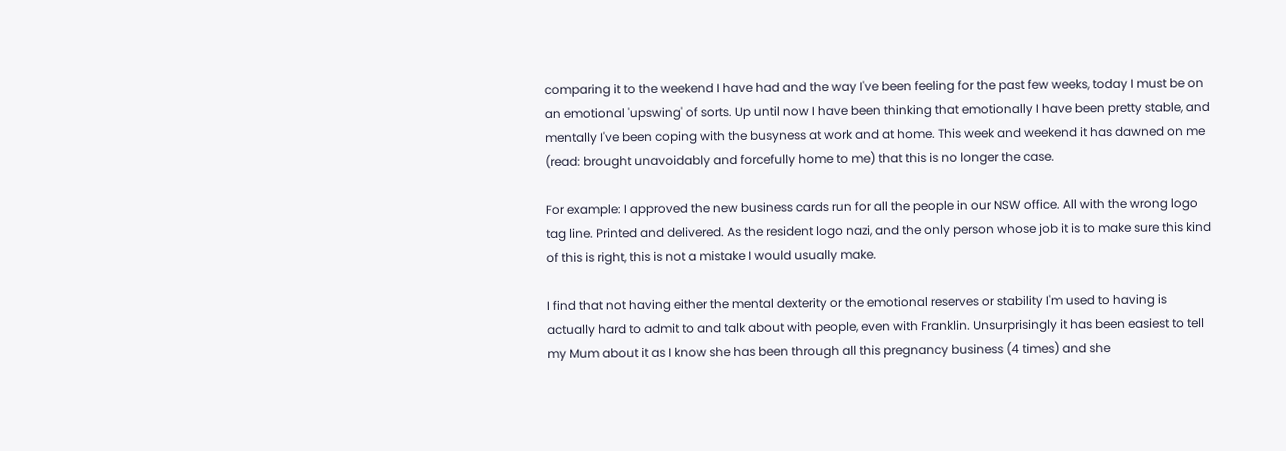comparing it to the weekend I have had and the way I've been feeling for the past few weeks, today I must be on an emotional 'upswing' of sorts. Up until now I have been thinking that emotionally I have been pretty stable, and mentally I've been coping with the busyness at work and at home. This week and weekend it has dawned on me (read: brought unavoidably and forcefully home to me) that this is no longer the case.

For example: I approved the new business cards run for all the people in our NSW office. All with the wrong logo tag line. Printed and delivered. As the resident logo nazi, and the only person whose job it is to make sure this kind of this is right, this is not a mistake I would usually make.

I find that not having either the mental dexterity or the emotional reserves or stability I'm used to having is actually hard to admit to and talk about with people, even with Franklin. Unsurprisingly it has been easiest to tell my Mum about it as I know she has been through all this pregnancy business (4 times) and she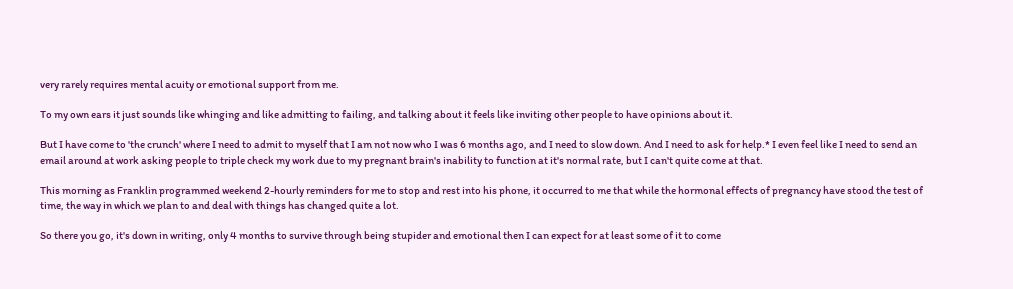very rarely requires mental acuity or emotional support from me.

To my own ears it just sounds like whinging and like admitting to failing, and talking about it feels like inviting other people to have opinions about it.

But I have come to 'the crunch' where I need to admit to myself that I am not now who I was 6 months ago, and I need to slow down. And I need to ask for help.* I even feel like I need to send an email around at work asking people to triple check my work due to my pregnant brain's inability to function at it's normal rate, but I can't quite come at that.

This morning as Franklin programmed weekend 2-hourly reminders for me to stop and rest into his phone, it occurred to me that while the hormonal effects of pregnancy have stood the test of time, the way in which we plan to and deal with things has changed quite a lot.

So there you go, it's down in writing, only 4 months to survive through being stupider and emotional then I can expect for at least some of it to come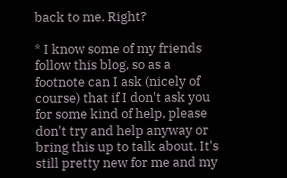back to me. Right?

* I know some of my friends follow this blog, so as a footnote can I ask (nicely of course) that if I don't ask you for some kind of help, please don't try and help anyway or bring this up to talk about. It's still pretty new for me and my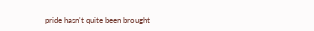pride hasn't quite been brought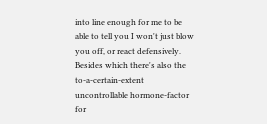into line enough for me to be able to tell you I won't just blow you off, or react defensively. Besides which there's also the to-a-certain-extent uncontrollable hormone-factor for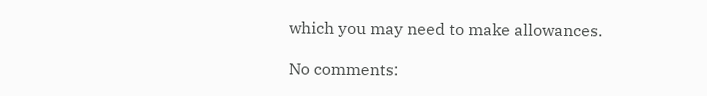which you may need to make allowances.

No comments: